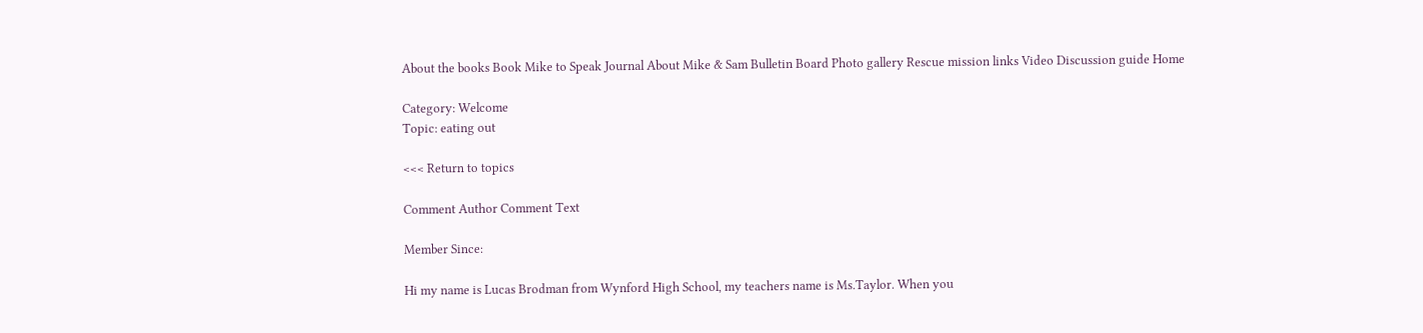About the books Book Mike to Speak Journal About Mike & Sam Bulletin Board Photo gallery Rescue mission links Video Discussion guide Home

Category: Welcome
Topic: eating out

<<< Return to topics

Comment Author Comment Text

Member Since:

Hi my name is Lucas Brodman from Wynford High School, my teachers name is Ms.Taylor. When you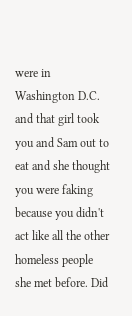were in Washington D.C. and that girl took you and Sam out to eat and she thought you were faking because you didn't act like all the other homeless people she met before. Did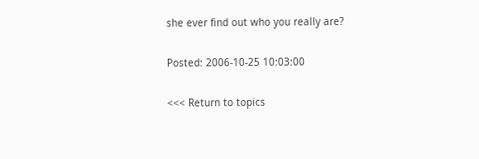she ever find out who you really are?

Posted: 2006-10-25 10:03:00

<<< Return to topics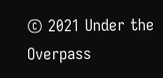© 2021 Under the Overpass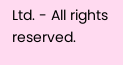Ltd. - All rights reserved.